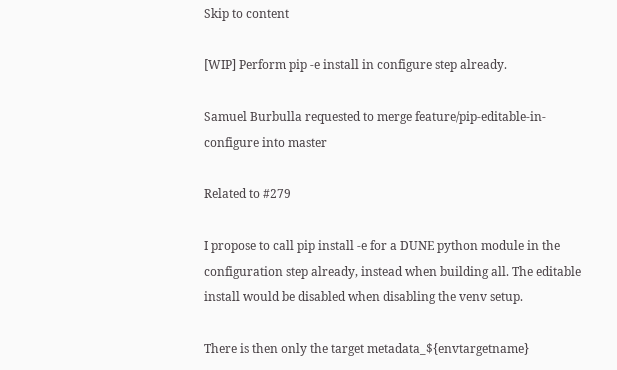Skip to content

[WIP] Perform pip -e install in configure step already.

Samuel Burbulla requested to merge feature/pip-editable-in-configure into master

Related to #279

I propose to call pip install -e for a DUNE python module in the configuration step already, instead when building all. The editable install would be disabled when disabling the venv setup.

There is then only the target metadata_${envtargetname}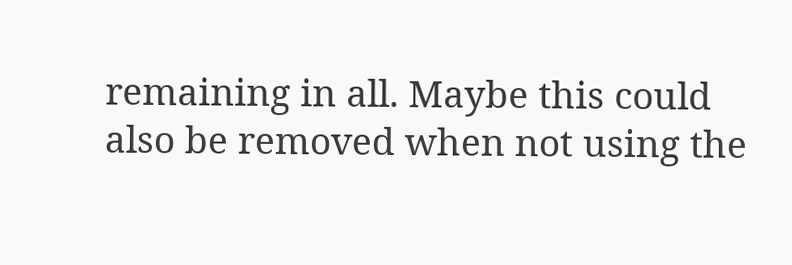remaining in all. Maybe this could also be removed when not using the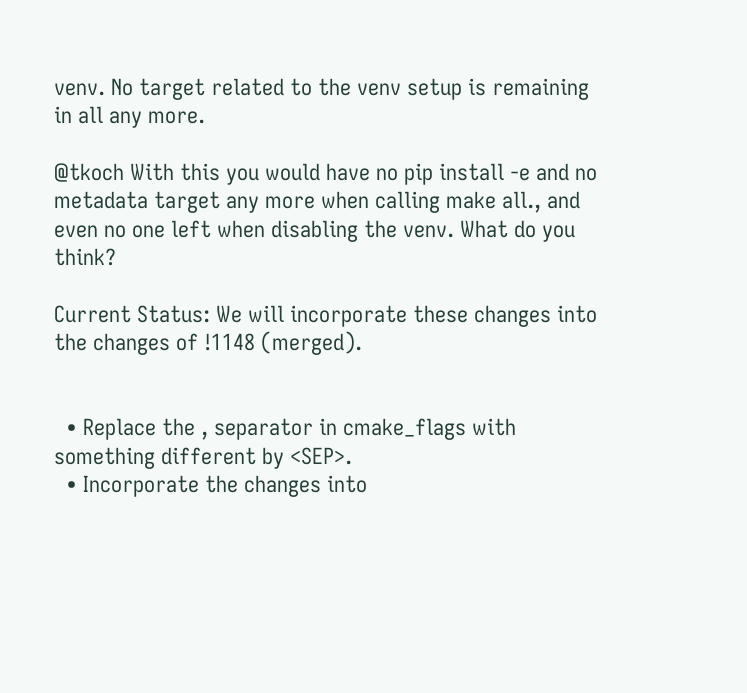venv. No target related to the venv setup is remaining in all any more.

@tkoch With this you would have no pip install -e and no metadata target any more when calling make all., and even no one left when disabling the venv. What do you think?

Current Status: We will incorporate these changes into the changes of !1148 (merged).


  • Replace the , separator in cmake_flags with something different by <SEP>.
  • Incorporate the changes into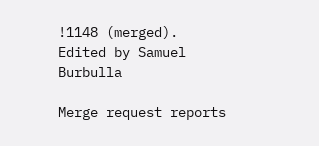!1148 (merged).
Edited by Samuel Burbulla

Merge request reports